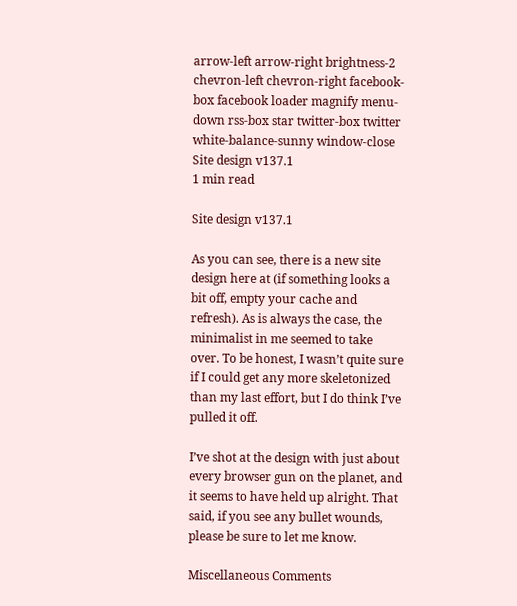arrow-left arrow-right brightness-2 chevron-left chevron-right facebook-box facebook loader magnify menu-down rss-box star twitter-box twitter white-balance-sunny window-close
Site design v137.1
1 min read

Site design v137.1

As you can see, there is a new site design here at (if something looks a bit off, empty your cache and refresh). As is always the case, the minimalist in me seemed to take over. To be honest, I wasn’t quite sure if I could get any more skeletonized than my last effort, but I do think I’ve pulled it off.

I’ve shot at the design with just about every browser gun on the planet, and it seems to have held up alright. That said, if you see any bullet wounds, please be sure to let me know.

Miscellaneous Comments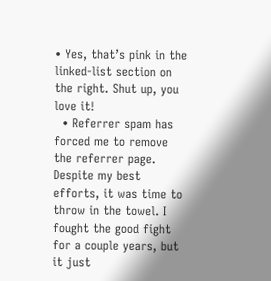• Yes, that’s pink in the linked-list section on the right. Shut up, you love it!
  • Referrer spam has forced me to remove the referrer page. Despite my best efforts, it was time to throw in the towel. I fought the good fight for a couple years, but it just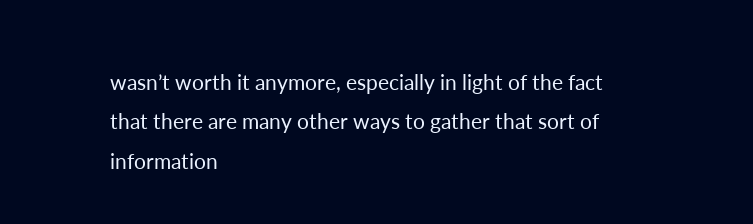wasn’t worth it anymore, especially in light of the fact that there are many other ways to gather that sort of information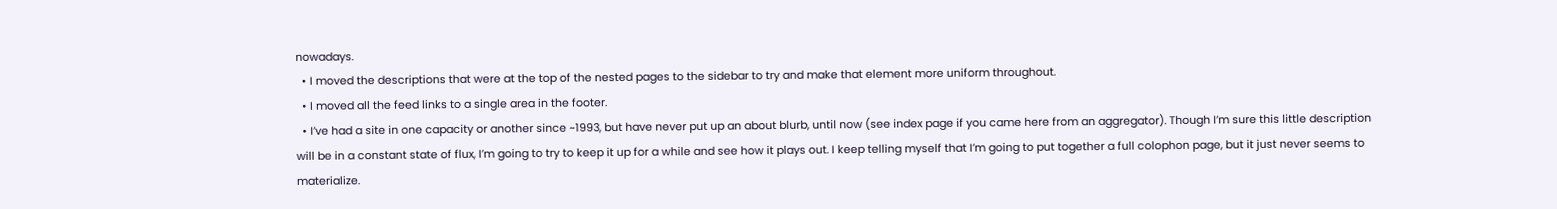nowadays.
  • I moved the descriptions that were at the top of the nested pages to the sidebar to try and make that element more uniform throughout.
  • I moved all the feed links to a single area in the footer.
  • I’ve had a site in one capacity or another since ~1993, but have never put up an about blurb, until now (see index page if you came here from an aggregator). Though I’m sure this little description will be in a constant state of flux, I’m going to try to keep it up for a while and see how it plays out. I keep telling myself that I’m going to put together a full colophon page, but it just never seems to materialize.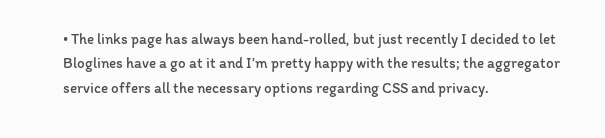• The links page has always been hand-rolled, but just recently I decided to let Bloglines have a go at it and I’m pretty happy with the results; the aggregator service offers all the necessary options regarding CSS and privacy.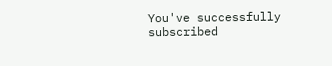You've successfully subscribed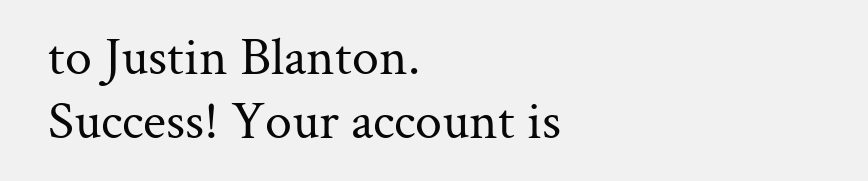to Justin Blanton.
Success! Your account is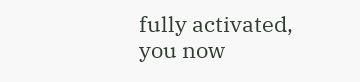fully activated, you now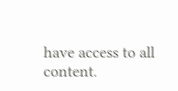have access to all content.